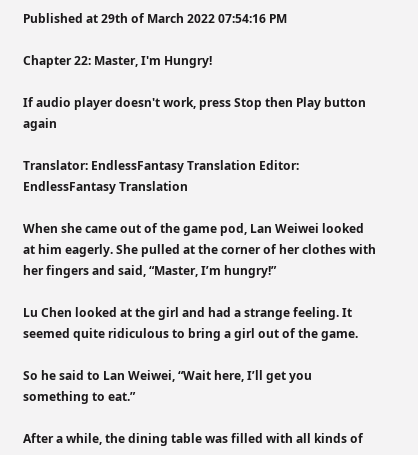Published at 29th of March 2022 07:54:16 PM

Chapter 22: Master, I'm Hungry!

If audio player doesn't work, press Stop then Play button again

Translator: EndlessFantasy Translation Editor: EndlessFantasy Translation

When she came out of the game pod, Lan Weiwei looked at him eagerly. She pulled at the corner of her clothes with her fingers and said, “Master, I’m hungry!”

Lu Chen looked at the girl and had a strange feeling. It seemed quite ridiculous to bring a girl out of the game.

So he said to Lan Weiwei, “Wait here, I’ll get you something to eat.”

After a while, the dining table was filled with all kinds of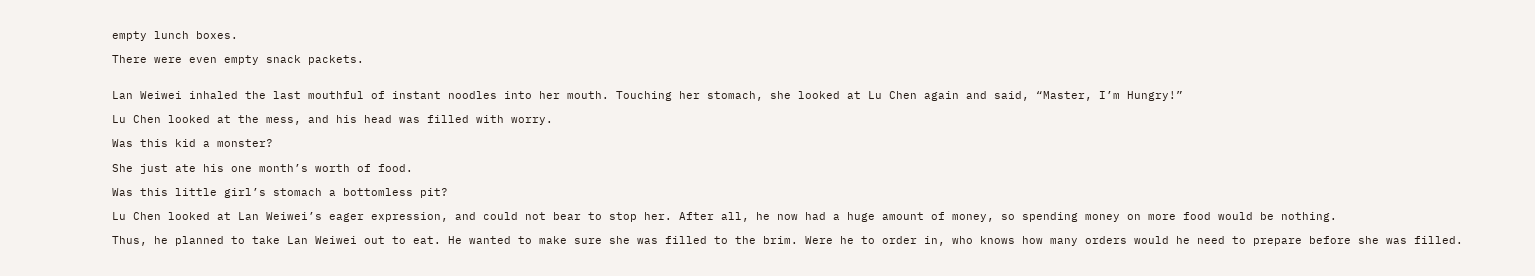empty lunch boxes.

There were even empty snack packets.


Lan Weiwei inhaled the last mouthful of instant noodles into her mouth. Touching her stomach, she looked at Lu Chen again and said, “Master, I’m Hungry!”

Lu Chen looked at the mess, and his head was filled with worry.

Was this kid a monster?

She just ate his one month’s worth of food.

Was this little girl’s stomach a bottomless pit?

Lu Chen looked at Lan Weiwei’s eager expression, and could not bear to stop her. After all, he now had a huge amount of money, so spending money on more food would be nothing.

Thus, he planned to take Lan Weiwei out to eat. He wanted to make sure she was filled to the brim. Were he to order in, who knows how many orders would he need to prepare before she was filled.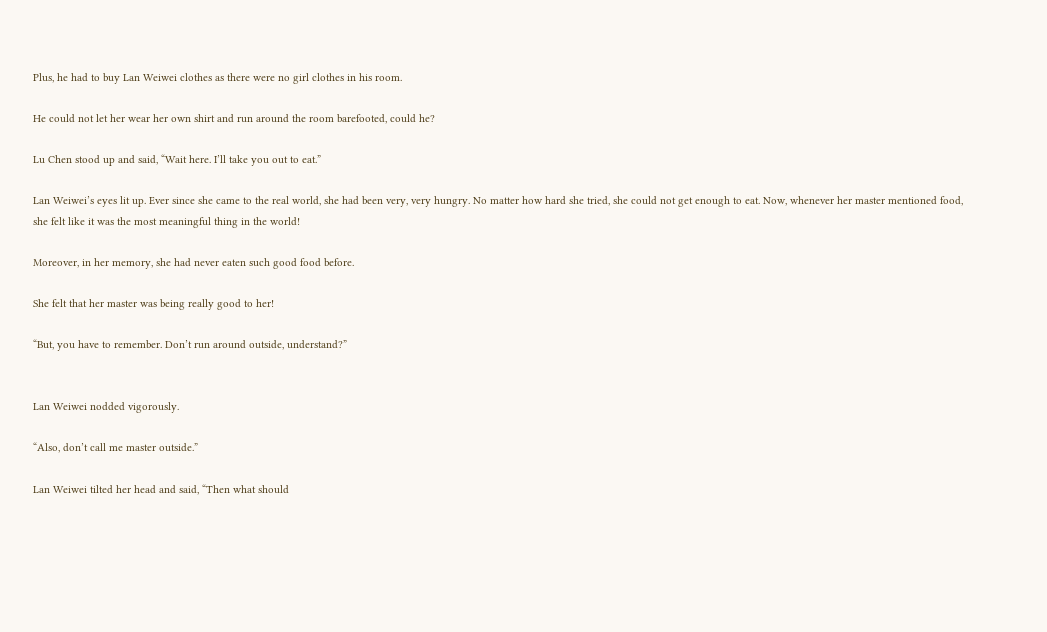Plus, he had to buy Lan Weiwei clothes as there were no girl clothes in his room.

He could not let her wear her own shirt and run around the room barefooted, could he?

Lu Chen stood up and said, “Wait here. I’ll take you out to eat.”

Lan Weiwei’s eyes lit up. Ever since she came to the real world, she had been very, very hungry. No matter how hard she tried, she could not get enough to eat. Now, whenever her master mentioned food, she felt like it was the most meaningful thing in the world!

Moreover, in her memory, she had never eaten such good food before.

She felt that her master was being really good to her!

“But, you have to remember. Don’t run around outside, understand?”


Lan Weiwei nodded vigorously.

“Also, don’t call me master outside.”

Lan Weiwei tilted her head and said, “Then what should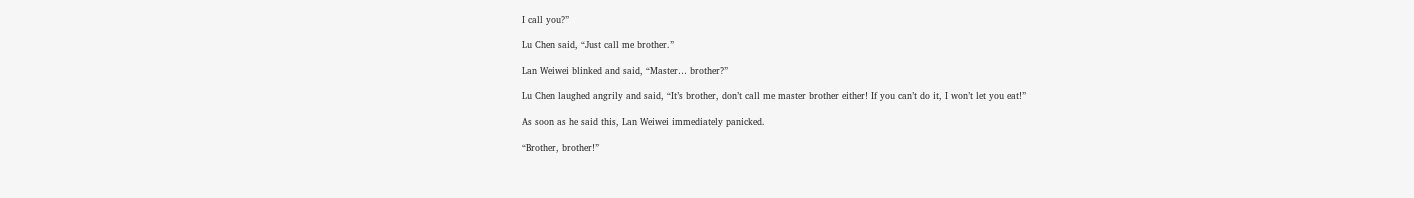I call you?”

Lu Chen said, “Just call me brother.”

Lan Weiwei blinked and said, “Master… brother?”

Lu Chen laughed angrily and said, “It’s brother, don’t call me master brother either! If you can’t do it, I won’t let you eat!”

As soon as he said this, Lan Weiwei immediately panicked.

“Brother, brother!”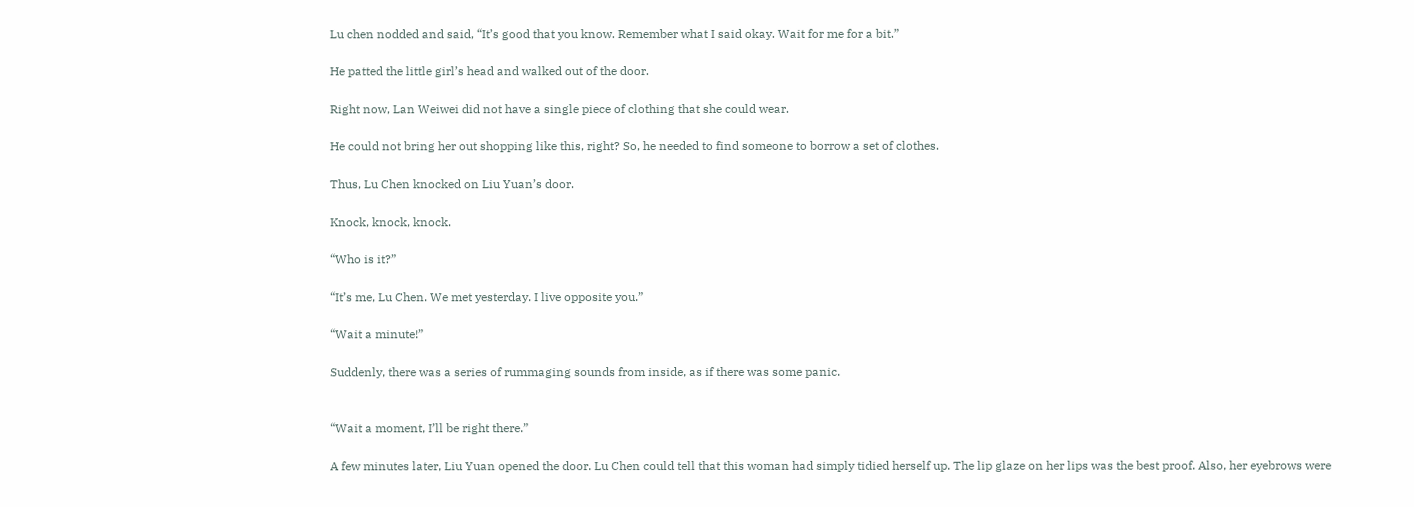Lu chen nodded and said, “It’s good that you know. Remember what I said okay. Wait for me for a bit.”

He patted the little girl’s head and walked out of the door.

Right now, Lan Weiwei did not have a single piece of clothing that she could wear.

He could not bring her out shopping like this, right? So, he needed to find someone to borrow a set of clothes.

Thus, Lu Chen knocked on Liu Yuan’s door.

Knock, knock, knock.

“Who is it?”

“It’s me, Lu Chen. We met yesterday. I live opposite you.”

“Wait a minute!”

Suddenly, there was a series of rummaging sounds from inside, as if there was some panic.


“Wait a moment, I’ll be right there.”

A few minutes later, Liu Yuan opened the door. Lu Chen could tell that this woman had simply tidied herself up. The lip glaze on her lips was the best proof. Also, her eyebrows were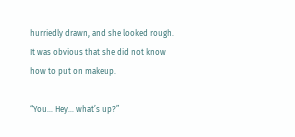hurriedly drawn, and she looked rough. It was obvious that she did not know how to put on makeup.

“You… Hey… what’s up?”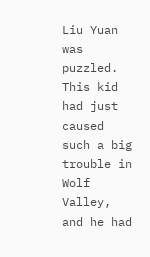Liu Yuan was puzzled. This kid had just caused such a big trouble in Wolf Valley, and he had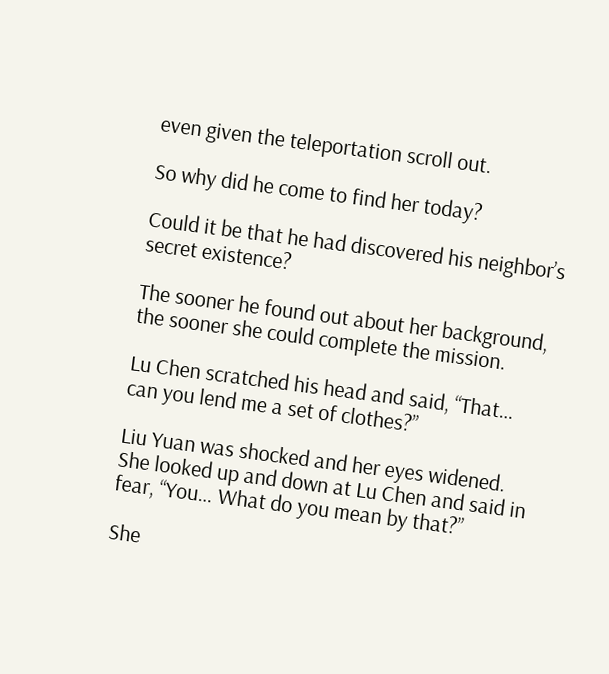even given the teleportation scroll out.

So why did he come to find her today?

Could it be that he had discovered his neighbor’s secret existence?

The sooner he found out about her background, the sooner she could complete the mission.

Lu Chen scratched his head and said, “That… can you lend me a set of clothes?”

Liu Yuan was shocked and her eyes widened. She looked up and down at Lu Chen and said in fear, “You… What do you mean by that?”

She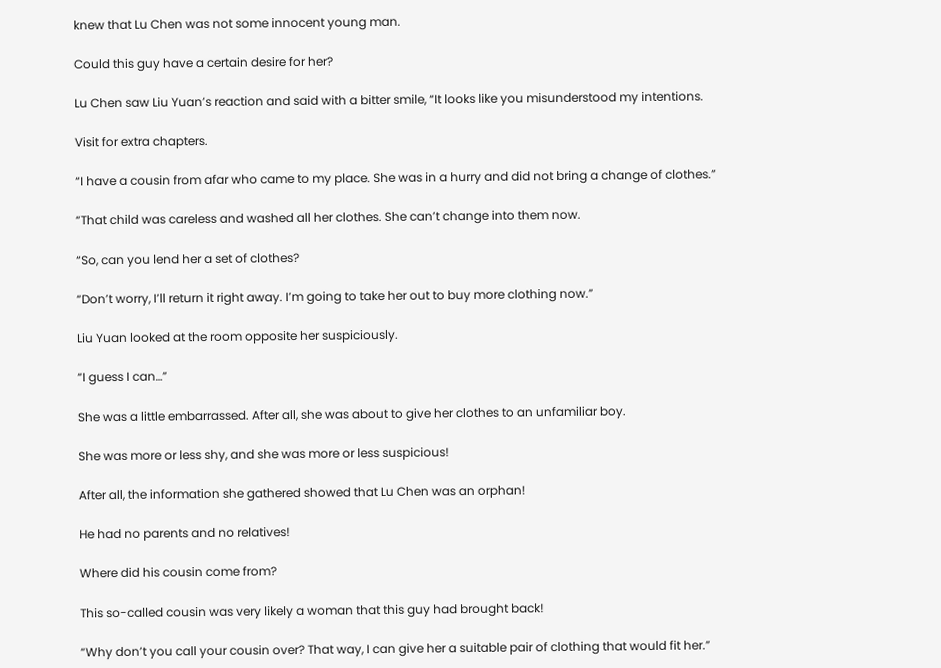knew that Lu Chen was not some innocent young man.

Could this guy have a certain desire for her?

Lu Chen saw Liu Yuan’s reaction and said with a bitter smile, “It looks like you misunderstood my intentions.

Visit for extra chapters.

“I have a cousin from afar who came to my place. She was in a hurry and did not bring a change of clothes.”

“That child was careless and washed all her clothes. She can’t change into them now.

“So, can you lend her a set of clothes?

“Don’t worry, I’ll return it right away. I’m going to take her out to buy more clothing now.”

Liu Yuan looked at the room opposite her suspiciously.

“I guess I can…”

She was a little embarrassed. After all, she was about to give her clothes to an unfamiliar boy.

She was more or less shy, and she was more or less suspicious!

After all, the information she gathered showed that Lu Chen was an orphan!

He had no parents and no relatives!

Where did his cousin come from?

This so-called cousin was very likely a woman that this guy had brought back!

“Why don’t you call your cousin over? That way, I can give her a suitable pair of clothing that would fit her.”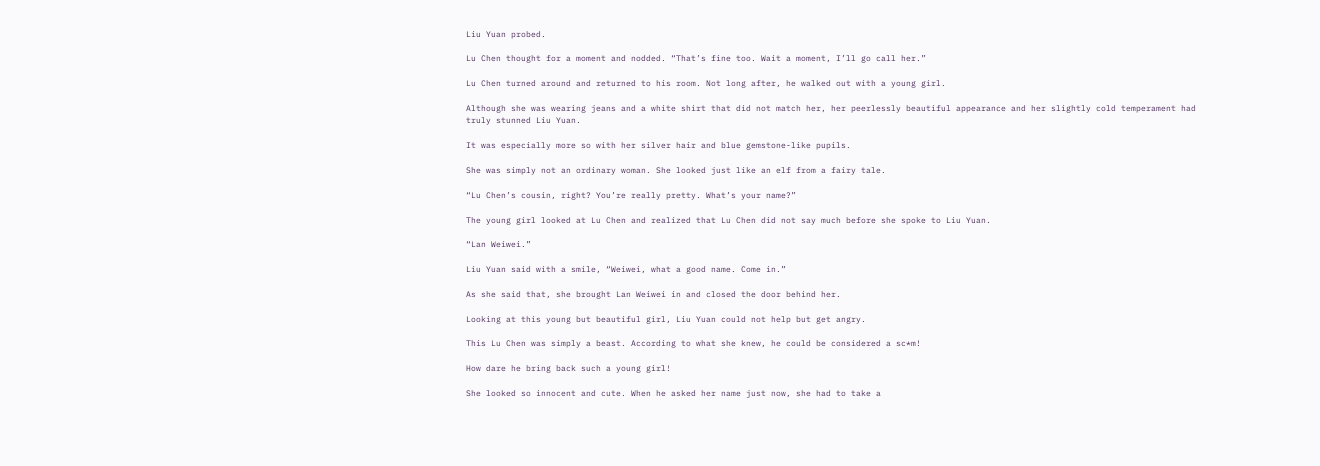Liu Yuan probed.

Lu Chen thought for a moment and nodded. “That’s fine too. Wait a moment, I’ll go call her.”

Lu Chen turned around and returned to his room. Not long after, he walked out with a young girl.

Although she was wearing jeans and a white shirt that did not match her, her peerlessly beautiful appearance and her slightly cold temperament had truly stunned Liu Yuan.

It was especially more so with her silver hair and blue gemstone-like pupils.

She was simply not an ordinary woman. She looked just like an elf from a fairy tale.

“Lu Chen’s cousin, right? You’re really pretty. What’s your name?”

The young girl looked at Lu Chen and realized that Lu Chen did not say much before she spoke to Liu Yuan.

“Lan Weiwei.”

Liu Yuan said with a smile, “Weiwei, what a good name. Come in.”

As she said that, she brought Lan Weiwei in and closed the door behind her.

Looking at this young but beautiful girl, Liu Yuan could not help but get angry.

This Lu Chen was simply a beast. According to what she knew, he could be considered a sc*m!

How dare he bring back such a young girl!

She looked so innocent and cute. When he asked her name just now, she had to take a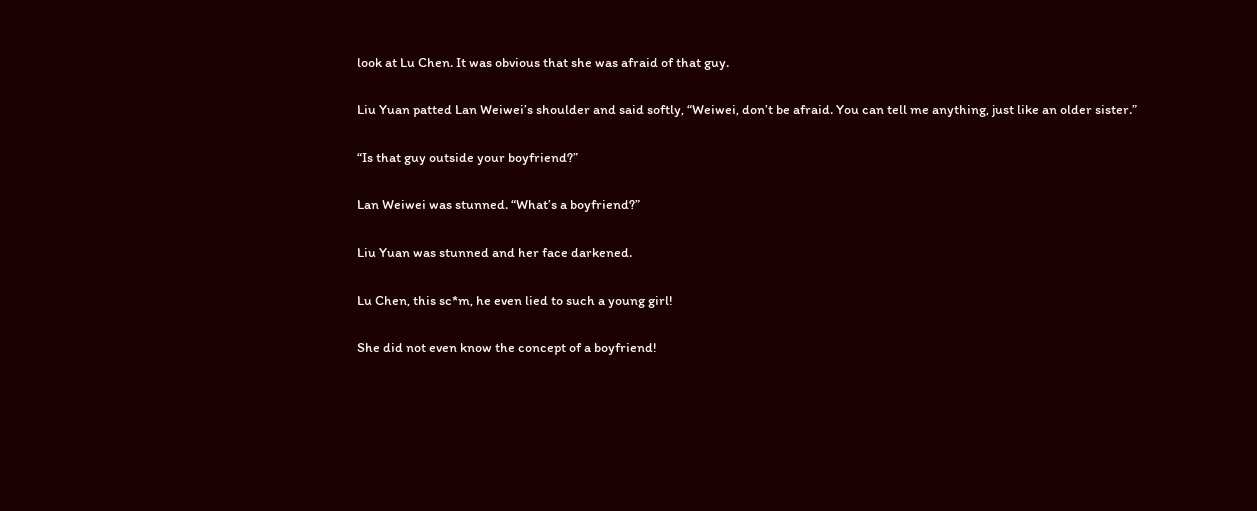look at Lu Chen. It was obvious that she was afraid of that guy.

Liu Yuan patted Lan Weiwei’s shoulder and said softly, “Weiwei, don’t be afraid. You can tell me anything, just like an older sister.”

“Is that guy outside your boyfriend?”

Lan Weiwei was stunned. “What’s a boyfriend?”

Liu Yuan was stunned and her face darkened.

Lu Chen, this sc*m, he even lied to such a young girl!

She did not even know the concept of a boyfriend!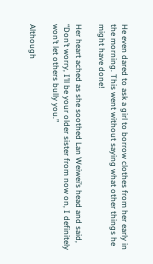He even dared to ask a girl to borrow clothes from her early in the morning. This went without saying what other things he might have done!

Her heart ached as she soothed Lan Weiwei’s head and said, “Don’t worry, I’ll be your older sister from now on, I definitely won’t let others bully you.”

Although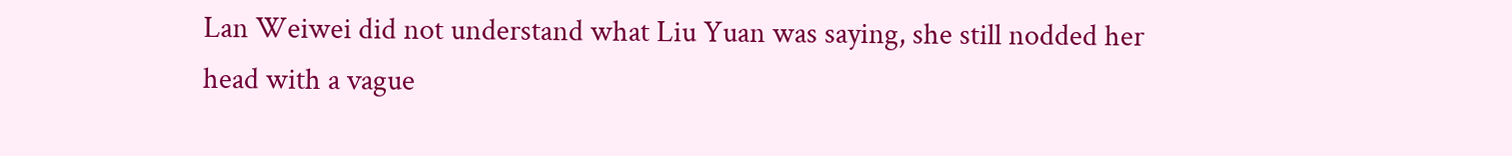Lan Weiwei did not understand what Liu Yuan was saying, she still nodded her head with a vague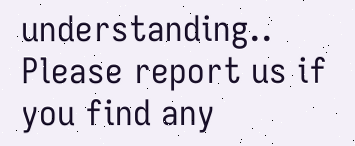understanding..
Please report us if you find any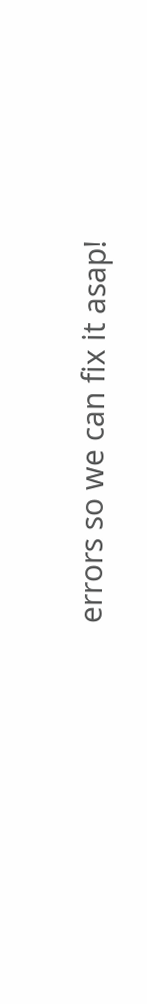errors so we can fix it asap!